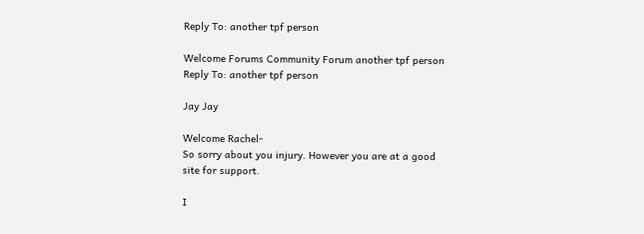Reply To: another tpf person

Welcome Forums Community Forum another tpf person Reply To: another tpf person

Jay Jay

Welcome Rachel-
So sorry about you injury. However you are at a good site for support.

I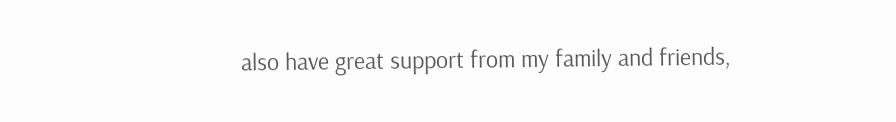also have great support from my family and friends,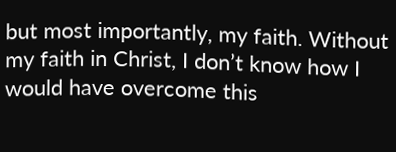but most importantly, my faith. Without my faith in Christ, I don’t know how I would have overcome this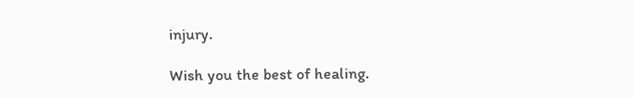injury.

Wish you the best of healing.